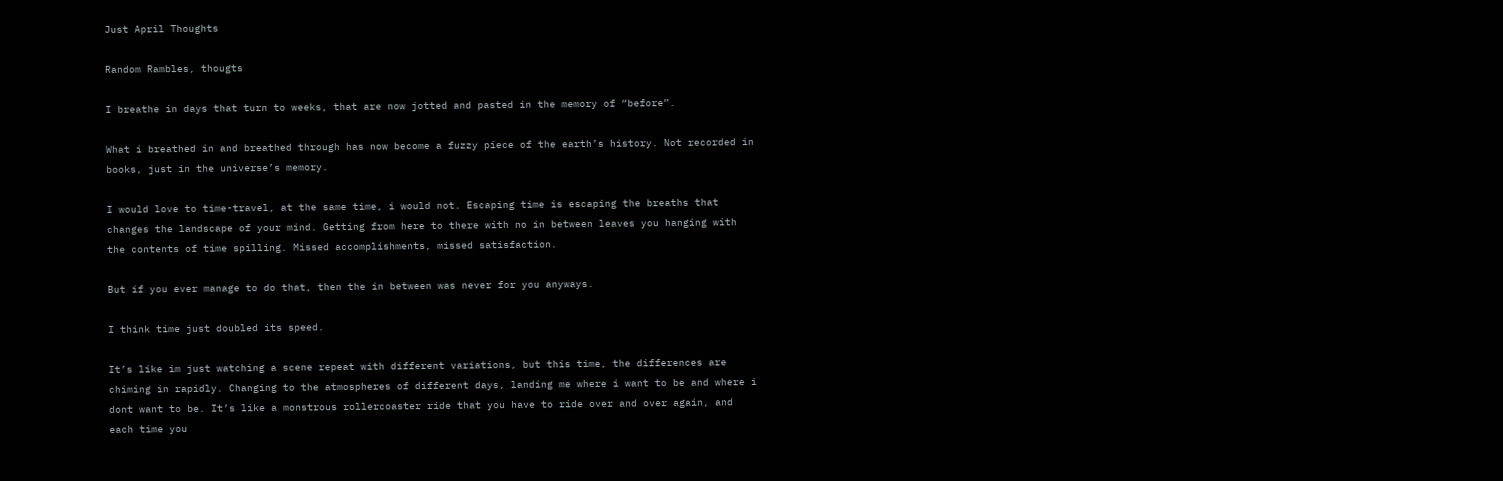Just April Thoughts

Random Rambles, thougts

I breathe in days that turn to weeks, that are now jotted and pasted in the memory of “before”.

What i breathed in and breathed through has now become a fuzzy piece of the earth’s history. Not recorded in books, just in the universe’s memory.

I would love to time-travel, at the same time, i would not. Escaping time is escaping the breaths that changes the landscape of your mind. Getting from here to there with no in between leaves you hanging with the contents of time spilling. Missed accomplishments, missed satisfaction.

But if you ever manage to do that, then the in between was never for you anyways.

I think time just doubled its speed.

It’s like im just watching a scene repeat with different variations, but this time, the differences are chiming in rapidly. Changing to the atmospheres of different days, landing me where i want to be and where i dont want to be. It’s like a monstrous rollercoaster ride that you have to ride over and over again, and each time you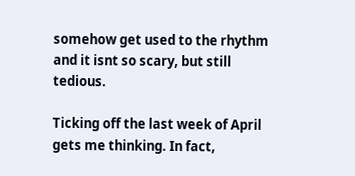somehow get used to the rhythm and it isnt so scary, but still tedious.

Ticking off the last week of April gets me thinking. In fact,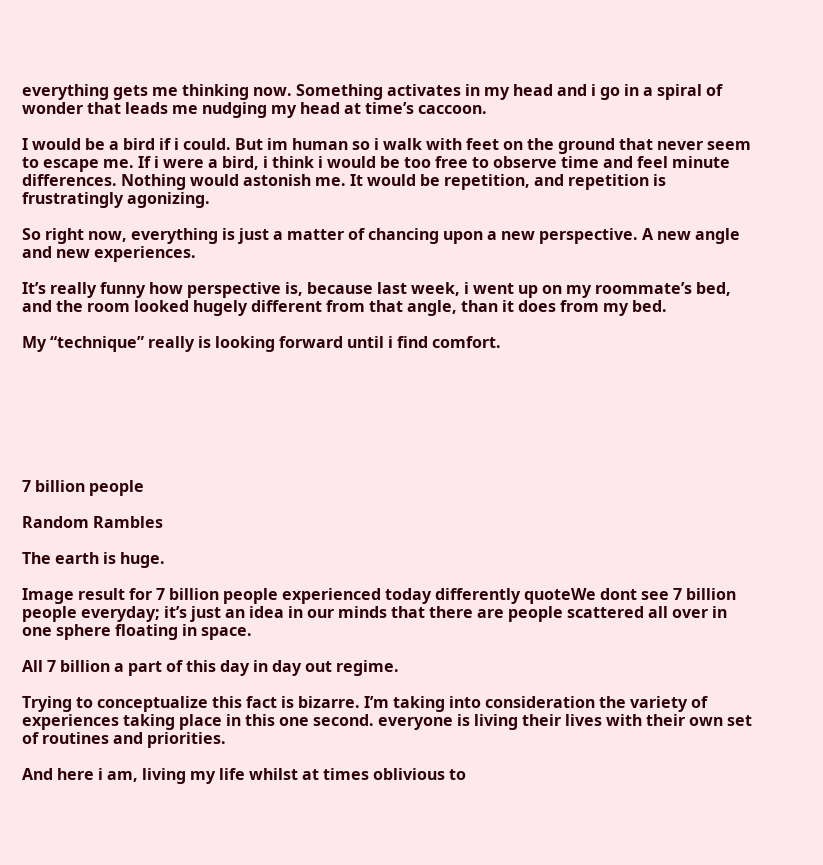everything gets me thinking now. Something activates in my head and i go in a spiral of wonder that leads me nudging my head at time’s caccoon.

I would be a bird if i could. But im human so i walk with feet on the ground that never seem to escape me. If i were a bird, i think i would be too free to observe time and feel minute differences. Nothing would astonish me. It would be repetition, and repetition is frustratingly agonizing.

So right now, everything is just a matter of chancing upon a new perspective. A new angle and new experiences.

It’s really funny how perspective is, because last week, i went up on my roommate’s bed, and the room looked hugely different from that angle, than it does from my bed.

My “technique” really is looking forward until i find comfort.







7 billion people

Random Rambles

The earth is huge.

Image result for 7 billion people experienced today differently quoteWe dont see 7 billion people everyday; it’s just an idea in our minds that there are people scattered all over in one sphere floating in space.

All 7 billion a part of this day in day out regime.

Trying to conceptualize this fact is bizarre. I’m taking into consideration the variety of experiences taking place in this one second. everyone is living their lives with their own set of routines and priorities.

And here i am, living my life whilst at times oblivious to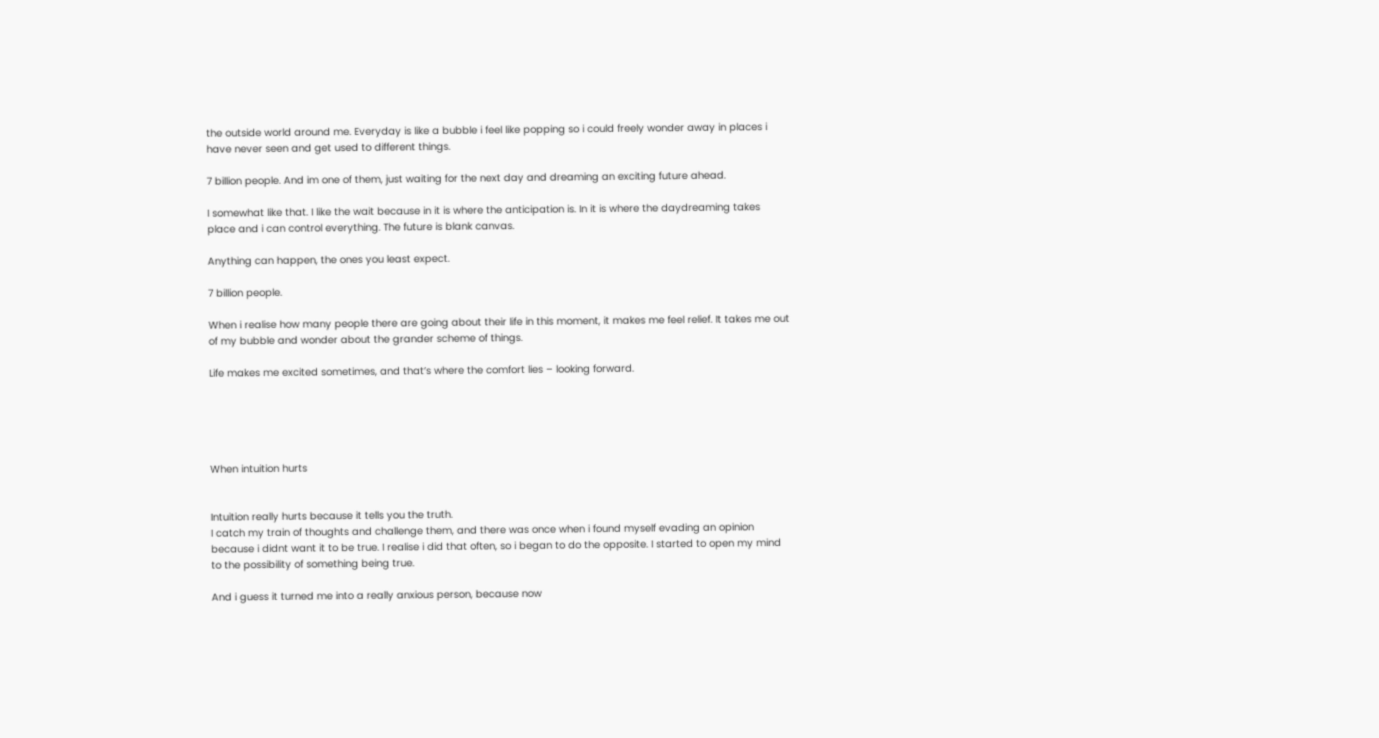the outside world around me. Everyday is like a bubble i feel like popping so i could freely wonder away in places i have never seen and get used to different things.

7 billion people. And im one of them, just waiting for the next day and dreaming an exciting future ahead.

I somewhat like that. I like the wait because in it is where the anticipation is. In it is where the daydreaming takes place and i can control everything. The future is blank canvas.

Anything can happen, the ones you least expect.

7 billion people.

When i realise how many people there are going about their life in this moment, it makes me feel relief. It takes me out of my bubble and wonder about the grander scheme of things.

Life makes me excited sometimes, and that’s where the comfort lies – looking forward.





When intuition hurts


Intuition really hurts because it tells you the truth.
I catch my train of thoughts and challenge them, and there was once when i found myself evading an opinion because i didnt want it to be true. I realise i did that often, so i began to do the opposite. I started to open my mind to the possibility of something being true.

And i guess it turned me into a really anxious person, because now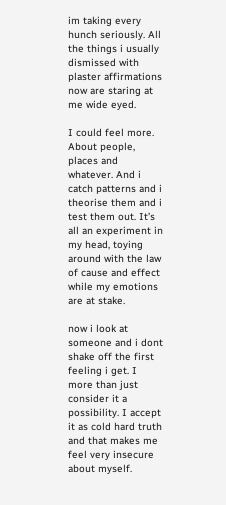im taking every hunch seriously. All the things i usually dismissed with plaster affirmations now are staring at me wide eyed.

I could feel more. About people, places and whatever. And i catch patterns and i theorise them and i test them out. It’s all an experiment in my head, toying around with the law of cause and effect while my emotions are at stake.

now i look at someone and i dont shake off the first feeling i get. I more than just consider it a possibility. I accept it as cold hard truth and that makes me feel very insecure about myself.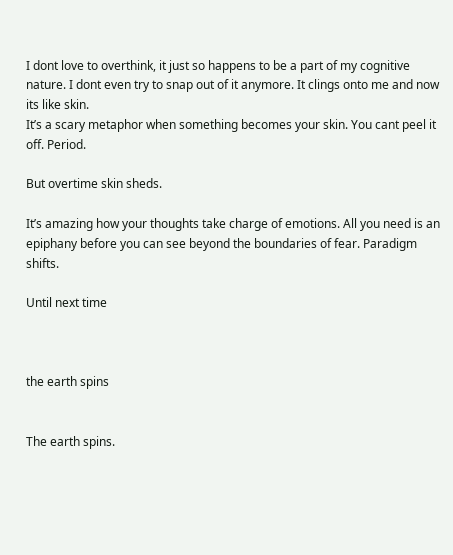I dont love to overthink, it just so happens to be a part of my cognitive nature. I dont even try to snap out of it anymore. It clings onto me and now its like skin.
It’s a scary metaphor when something becomes your skin. You cant peel it off. Period.

But overtime skin sheds.

It’s amazing how your thoughts take charge of emotions. All you need is an epiphany before you can see beyond the boundaries of fear. Paradigm shifts.

Until next time



the earth spins


The earth spins.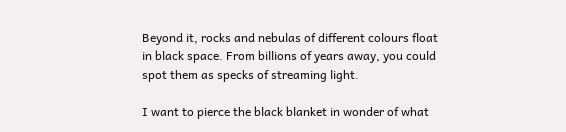Beyond it, rocks and nebulas of different colours float in black space. From billions of years away, you could spot them as specks of streaming light.

I want to pierce the black blanket in wonder of what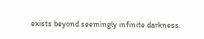exists beyond seemingly infinite darkness.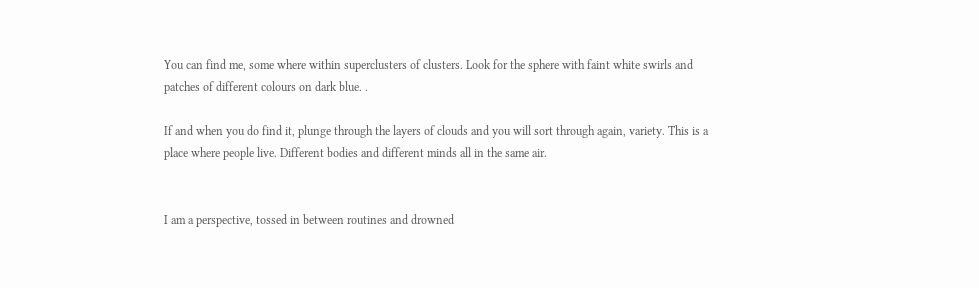You can find me, some where within superclusters of clusters. Look for the sphere with faint white swirls and patches of different colours on dark blue. .

If and when you do find it, plunge through the layers of clouds and you will sort through again, variety. This is a place where people live. Different bodies and different minds all in the same air.


I am a perspective, tossed in between routines and drowned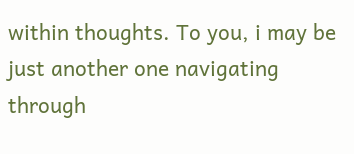within thoughts. To you, i may be just another one navigating through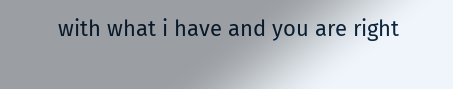with what i have and you are right